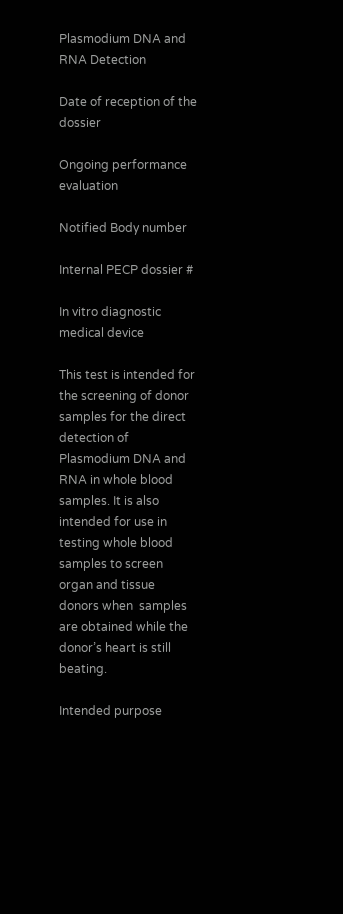Plasmodium DNA and RNA Detection

Date of reception of the dossier

Ongoing performance evaluation

Notified Body number

Internal PECP dossier #

In vitro diagnostic medical device

This test is intended for the screening of donor samples for the direct detection of Plasmodium DNA and RNA in whole blood samples. It is also intended for use in testing whole blood samples to screen organ and tissue donors when  samples are obtained while the donor’s heart is still beating.

Intended purpose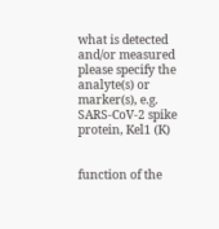what is detected and/or measured
please specify the analyte(s) or marker(s), e.g. SARS-CoV-2 spike protein, Kel1 (K)


function of the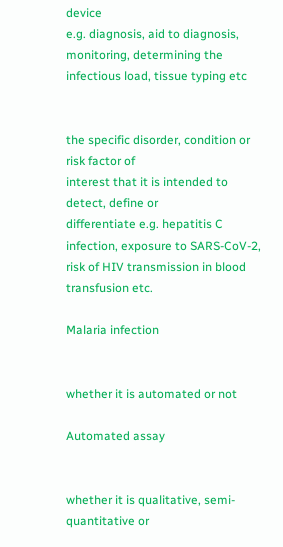device
e.g. diagnosis, aid to diagnosis, monitoring, determining the infectious load, tissue typing etc


the specific disorder, condition or risk factor of
interest that it is intended to detect, define or
differentiate e.g. hepatitis C infection, exposure to SARS-CoV-2, risk of HIV transmission in blood transfusion etc.

Malaria infection


whether it is automated or not

Automated assay


whether it is qualitative, semi-quantitative or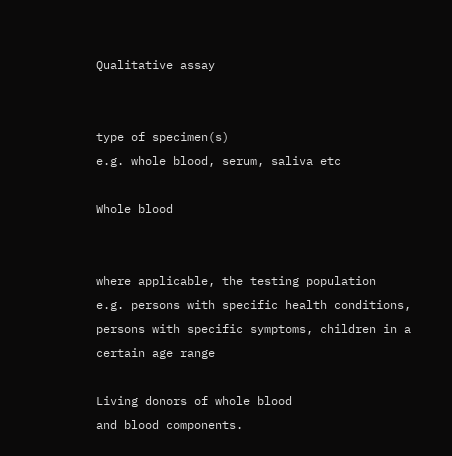Qualitative assay


type of specimen(s)
e.g. whole blood, serum, saliva etc

Whole blood


where applicable, the testing population
e.g. persons with specific health conditions,
persons with specific symptoms, children in a
certain age range

Living donors of whole blood
and blood components.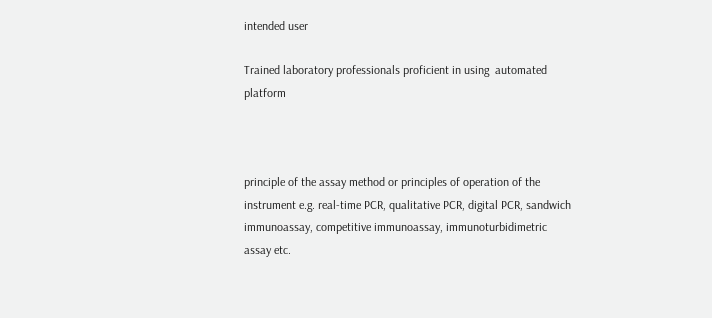intended user

Trained laboratory professionals proficient in using  automated platform



principle of the assay method or principles of operation of the instrument e.g. real-time PCR, qualitative PCR, digital PCR, sandwich immunoassay, competitive immunoassay, immunoturbidimetric assay etc.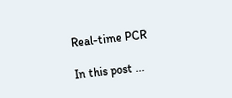Real-time PCR

In this post ...